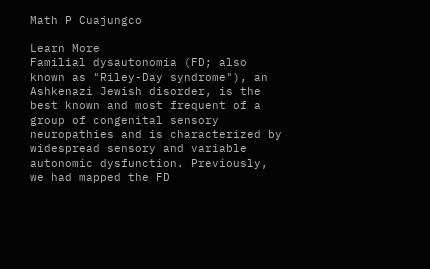Math P Cuajungco

Learn More
Familial dysautonomia (FD; also known as "Riley-Day syndrome"), an Ashkenazi Jewish disorder, is the best known and most frequent of a group of congenital sensory neuropathies and is characterized by widespread sensory and variable autonomic dysfunction. Previously, we had mapped the FD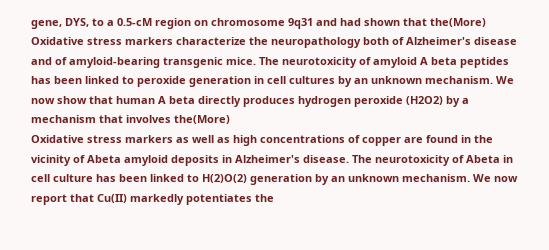gene, DYS, to a 0.5-cM region on chromosome 9q31 and had shown that the(More)
Oxidative stress markers characterize the neuropathology both of Alzheimer's disease and of amyloid-bearing transgenic mice. The neurotoxicity of amyloid A beta peptides has been linked to peroxide generation in cell cultures by an unknown mechanism. We now show that human A beta directly produces hydrogen peroxide (H2O2) by a mechanism that involves the(More)
Oxidative stress markers as well as high concentrations of copper are found in the vicinity of Abeta amyloid deposits in Alzheimer's disease. The neurotoxicity of Abeta in cell culture has been linked to H(2)O(2) generation by an unknown mechanism. We now report that Cu(II) markedly potentiates the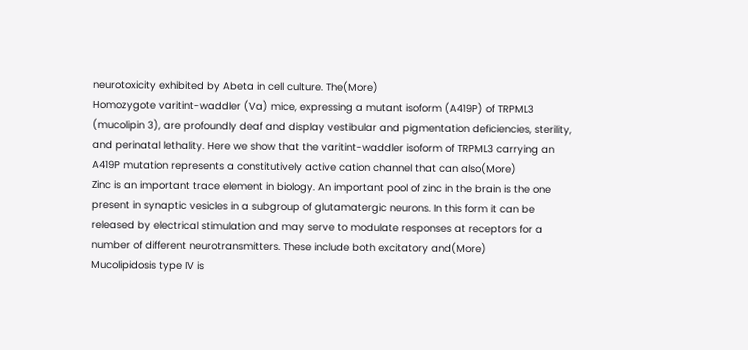neurotoxicity exhibited by Abeta in cell culture. The(More)
Homozygote varitint-waddler (Va) mice, expressing a mutant isoform (A419P) of TRPML3 (mucolipin 3), are profoundly deaf and display vestibular and pigmentation deficiencies, sterility, and perinatal lethality. Here we show that the varitint-waddler isoform of TRPML3 carrying an A419P mutation represents a constitutively active cation channel that can also(More)
Zinc is an important trace element in biology. An important pool of zinc in the brain is the one present in synaptic vesicles in a subgroup of glutamatergic neurons. In this form it can be released by electrical stimulation and may serve to modulate responses at receptors for a number of different neurotransmitters. These include both excitatory and(More)
Mucolipidosis type IV is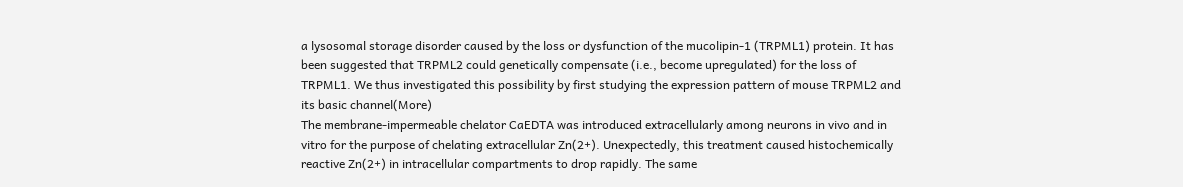a lysosomal storage disorder caused by the loss or dysfunction of the mucolipin-1 (TRPML1) protein. It has been suggested that TRPML2 could genetically compensate (i.e., become upregulated) for the loss of TRPML1. We thus investigated this possibility by first studying the expression pattern of mouse TRPML2 and its basic channel(More)
The membrane-impermeable chelator CaEDTA was introduced extracellularly among neurons in vivo and in vitro for the purpose of chelating extracellular Zn(2+). Unexpectedly, this treatment caused histochemically reactive Zn(2+) in intracellular compartments to drop rapidly. The same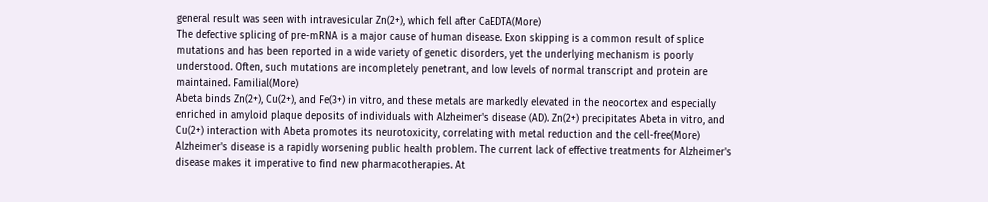general result was seen with intravesicular Zn(2+), which fell after CaEDTA(More)
The defective splicing of pre-mRNA is a major cause of human disease. Exon skipping is a common result of splice mutations and has been reported in a wide variety of genetic disorders, yet the underlying mechanism is poorly understood. Often, such mutations are incompletely penetrant, and low levels of normal transcript and protein are maintained. Familial(More)
Abeta binds Zn(2+), Cu(2+), and Fe(3+) in vitro, and these metals are markedly elevated in the neocortex and especially enriched in amyloid plaque deposits of individuals with Alzheimer's disease (AD). Zn(2+) precipitates Abeta in vitro, and Cu(2+) interaction with Abeta promotes its neurotoxicity, correlating with metal reduction and the cell-free(More)
Alzheimer's disease is a rapidly worsening public health problem. The current lack of effective treatments for Alzheimer's disease makes it imperative to find new pharmacotherapies. At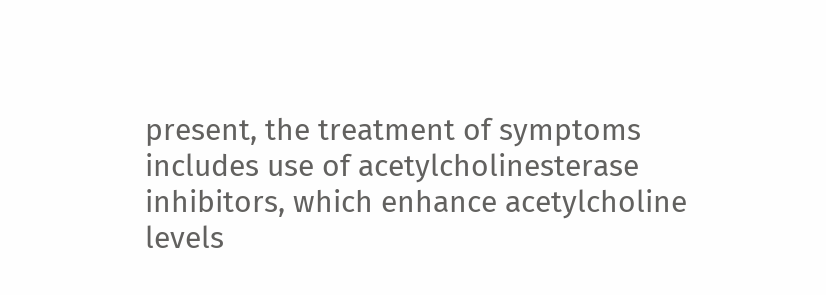present, the treatment of symptoms includes use of acetylcholinesterase inhibitors, which enhance acetylcholine levels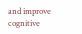and improve cognitive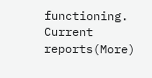functioning. Current reports(More)